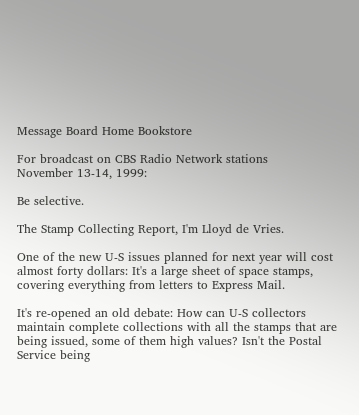Message Board Home Bookstore

For broadcast on CBS Radio Network stations
November 13-14, 1999:

Be selective.

The Stamp Collecting Report, I'm Lloyd de Vries.

One of the new U-S issues planned for next year will cost
almost forty dollars: It's a large sheet of space stamps,
covering everything from letters to Express Mail.

It's re-opened an old debate: How can U-S collectors
maintain complete collections with all the stamps that are
being issued, some of them high values? Isn't the Postal
Service being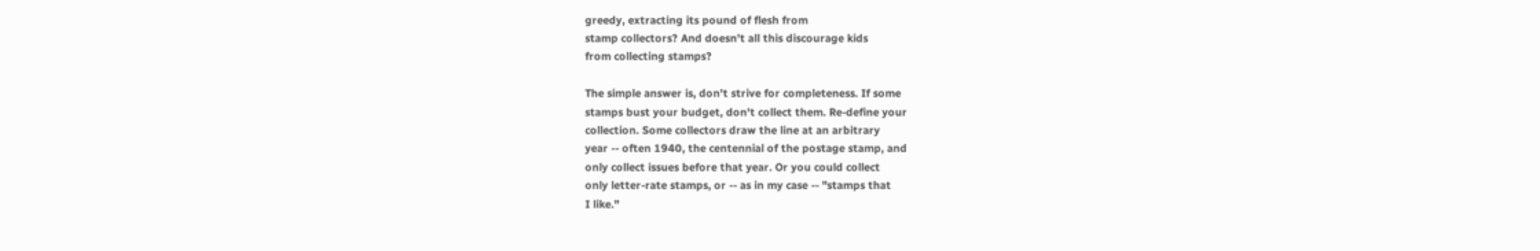greedy, extracting its pound of flesh from
stamp collectors? And doesn't all this discourage kids
from collecting stamps?

The simple answer is, don't strive for completeness. If some
stamps bust your budget, don't collect them. Re-define your
collection. Some collectors draw the line at an arbitrary
year -- often 1940, the centennial of the postage stamp, and
only collect issues before that year. Or you could collect
only letter-rate stamps, or -- as in my case -- "stamps that
I like."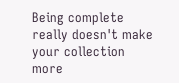Being complete really doesn't make your collection more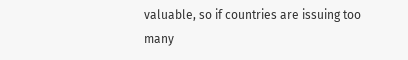valuable, so if countries are issuing too many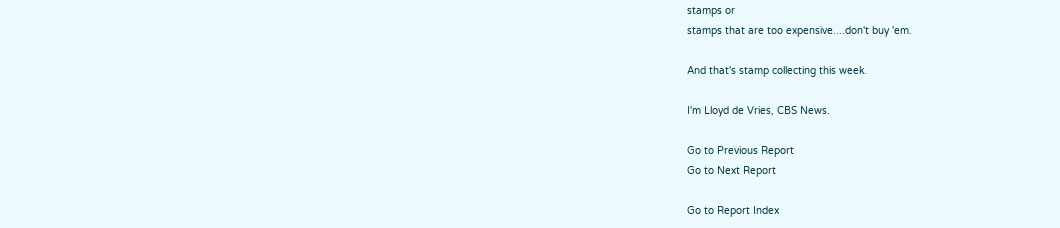stamps or
stamps that are too expensive....don't buy 'em.

And that's stamp collecting this week.

I'm Lloyd de Vries, CBS News.

Go to Previous Report
Go to Next Report

Go to Report Index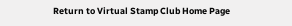Return to Virtual Stamp Club Home Page